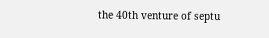the 40th venture of septu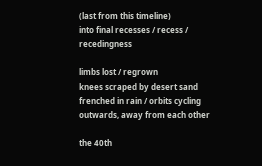(last from this timeline)
into final recesses / recess / recedingness

limbs lost / regrown
knees scraped by desert sand
frenched in rain / orbits cycling outwards, away from each other

the 40th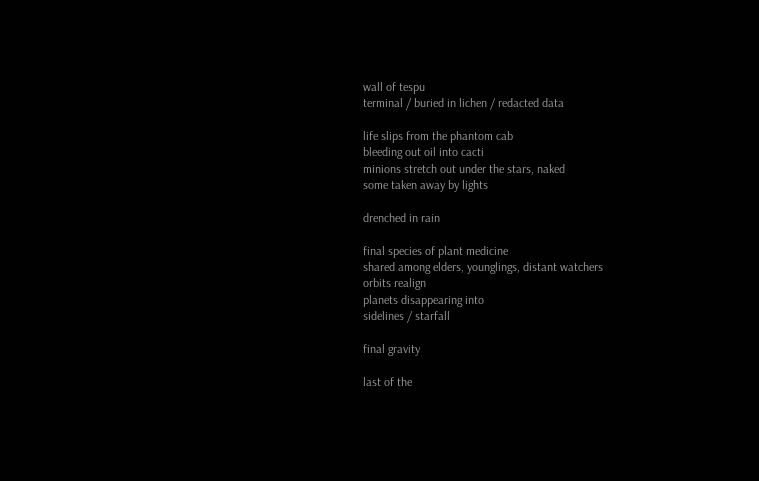wall of tespu
terminal / buried in lichen / redacted data

life slips from the phantom cab
bleeding out oil into cacti
minions stretch out under the stars, naked
some taken away by lights

drenched in rain

final species of plant medicine
shared among elders, younglings, distant watchers
orbits realign
planets disappearing into
sidelines / starfall

final gravity

last of the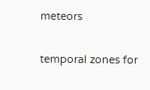meteors

temporal zones for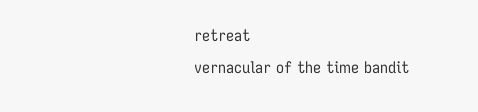retreat
vernacular of the time bandit